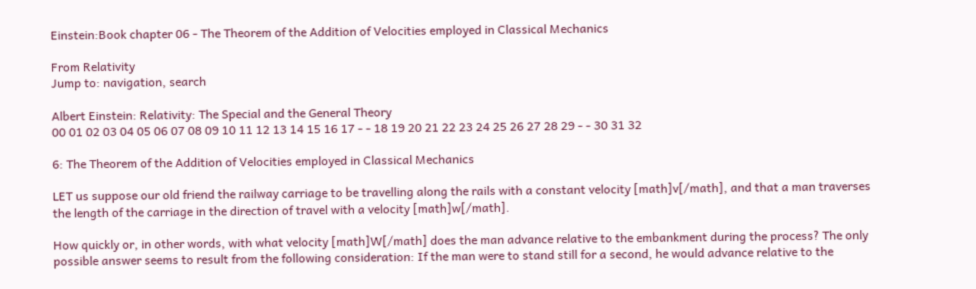Einstein:Book chapter 06 - The Theorem of the Addition of Velocities employed in Classical Mechanics

From Relativity
Jump to: navigation, search

Albert Einstein: Relativity: The Special and the General Theory
00 01 02 03 04 05 06 07 08 09 10 11 12 13 14 15 16 17 - - 18 19 20 21 22 23 24 25 26 27 28 29 - - 30 31 32

6: The Theorem of the Addition of Velocities employed in Classical Mechanics

LET us suppose our old friend the railway carriage to be travelling along the rails with a constant velocity [math]v[/math], and that a man traverses the length of the carriage in the direction of travel with a velocity [math]w[/math].

How quickly or, in other words, with what velocity [math]W[/math] does the man advance relative to the embankment during the process? The only possible answer seems to result from the following consideration: If the man were to stand still for a second, he would advance relative to the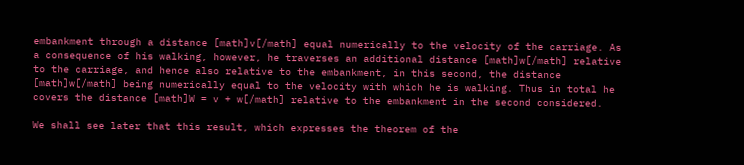embankment through a distance [math]v[/math] equal numerically to the velocity of the carriage. As a consequence of his walking, however, he traverses an additional distance [math]w[/math] relative to the carriage, and hence also relative to the embankment, in this second, the distance [math]w[/math] being numerically equal to the velocity with which he is walking. Thus in total he covers the distance [math]W = v + w[/math] relative to the embankment in the second considered.

We shall see later that this result, which expresses the theorem of the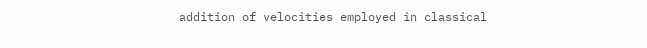addition of velocities employed in classical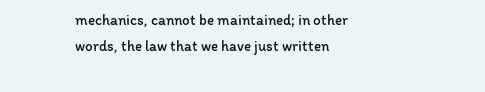mechanics, cannot be maintained; in other words, the law that we have just written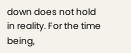down does not hold in reality. For the time being,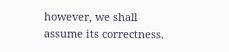however, we shall assume its correctness.